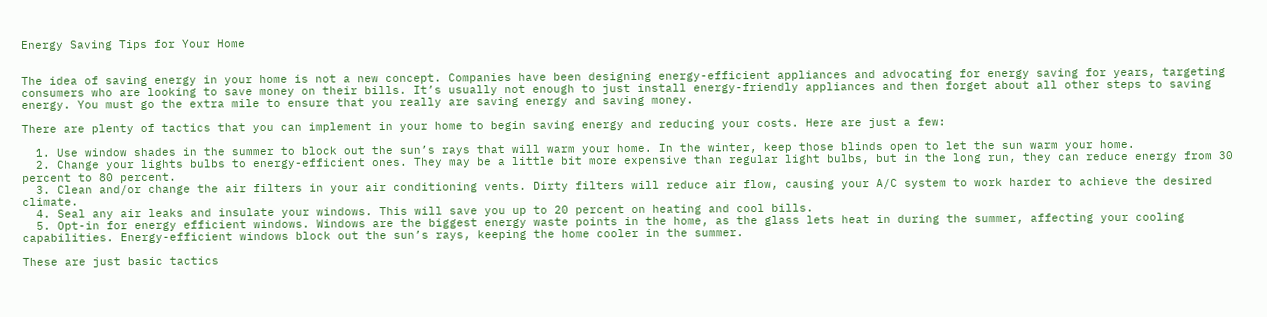Energy Saving Tips for Your Home


The idea of saving energy in your home is not a new concept. Companies have been designing energy-efficient appliances and advocating for energy saving for years, targeting consumers who are looking to save money on their bills. It’s usually not enough to just install energy-friendly appliances and then forget about all other steps to saving energy. You must go the extra mile to ensure that you really are saving energy and saving money.

There are plenty of tactics that you can implement in your home to begin saving energy and reducing your costs. Here are just a few:

  1. Use window shades in the summer to block out the sun’s rays that will warm your home. In the winter, keep those blinds open to let the sun warm your home.
  2. Change your lights bulbs to energy-efficient ones. They may be a little bit more expensive than regular light bulbs, but in the long run, they can reduce energy from 30 percent to 80 percent.
  3. Clean and/or change the air filters in your air conditioning vents. Dirty filters will reduce air flow, causing your A/C system to work harder to achieve the desired climate.
  4. Seal any air leaks and insulate your windows. This will save you up to 20 percent on heating and cool bills.
  5. Opt-in for energy efficient windows. Windows are the biggest energy waste points in the home, as the glass lets heat in during the summer, affecting your cooling capabilities. Energy-efficient windows block out the sun’s rays, keeping the home cooler in the summer.

These are just basic tactics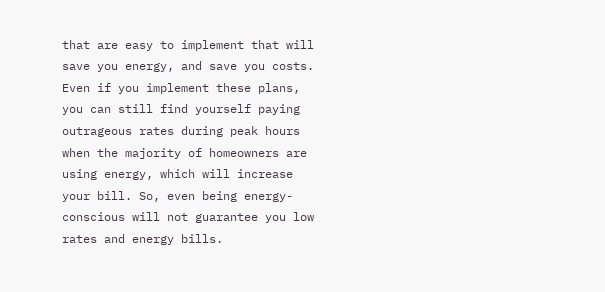that are easy to implement that will save you energy, and save you costs. Even if you implement these plans, you can still find yourself paying outrageous rates during peak hours when the majority of homeowners are using energy, which will increase your bill. So, even being energy-conscious will not guarantee you low rates and energy bills.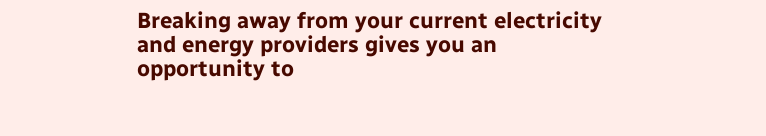Breaking away from your current electricity and energy providers gives you an opportunity to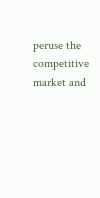peruse the competitive market and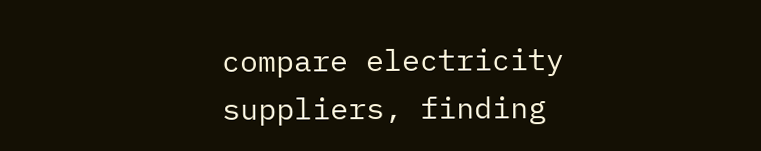compare electricity suppliers, finding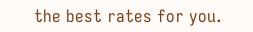the best rates for you.